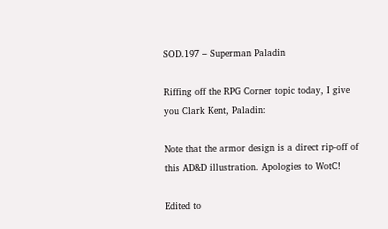SOD.197 – Superman Paladin

Riffing off the RPG Corner topic today, I give you Clark Kent, Paladin:

Note that the armor design is a direct rip-off of this AD&D illustration. Apologies to WotC!

Edited to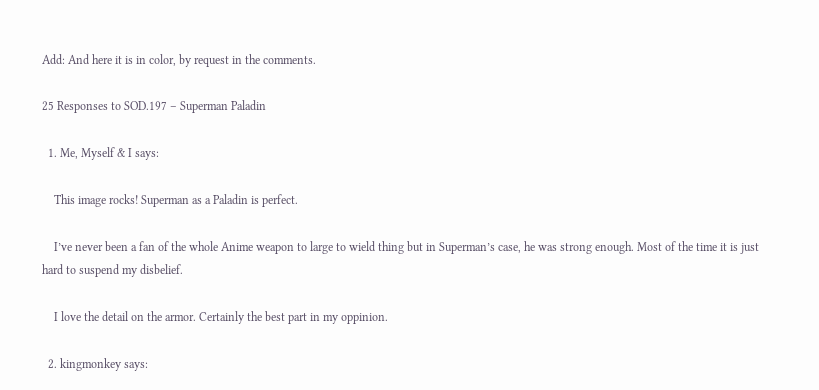Add: And here it is in color, by request in the comments.

25 Responses to SOD.197 – Superman Paladin

  1. Me, Myself & I says:

    This image rocks! Superman as a Paladin is perfect.

    I’ve never been a fan of the whole Anime weapon to large to wield thing but in Superman’s case, he was strong enough. Most of the time it is just hard to suspend my disbelief.

    I love the detail on the armor. Certainly the best part in my oppinion.

  2. kingmonkey says: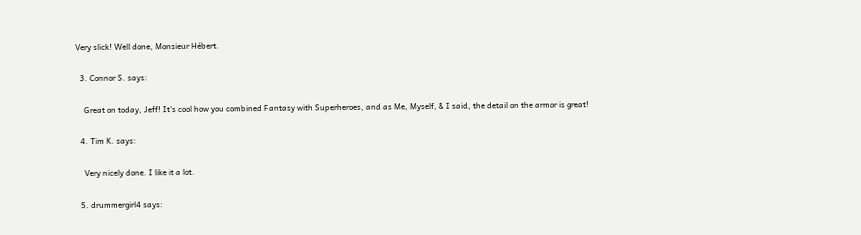Very slick! Well done, Monsieur Hébert.

  3. Connor S. says:

    Great on today, Jeff! It’s cool how you combined Fantasy with Superheroes, and as Me, Myself, & I said, the detail on the armor is great!

  4. Tim K. says:

    Very nicely done. I like it a lot.

  5. drummergirl4 says: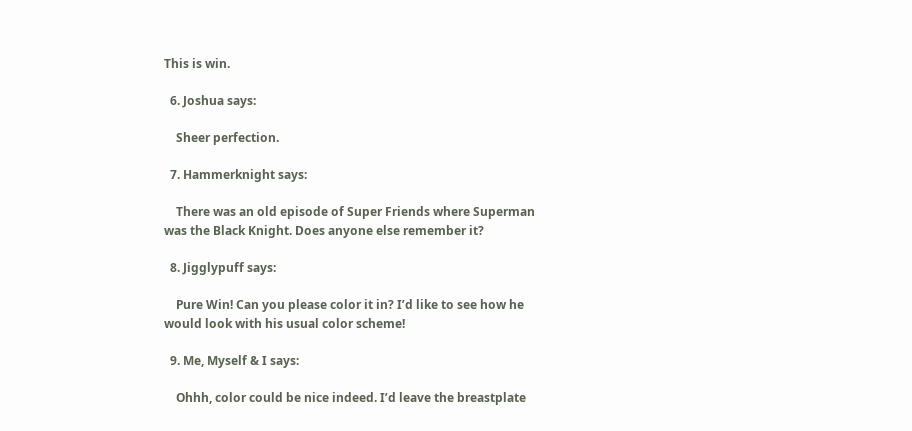This is win.

  6. Joshua says:

    Sheer perfection.

  7. Hammerknight says:

    There was an old episode of Super Friends where Superman was the Black Knight. Does anyone else remember it?

  8. Jigglypuff says:

    Pure Win! Can you please color it in? I’d like to see how he would look with his usual color scheme!

  9. Me, Myself & I says:

    Ohhh, color could be nice indeed. I’d leave the breastplate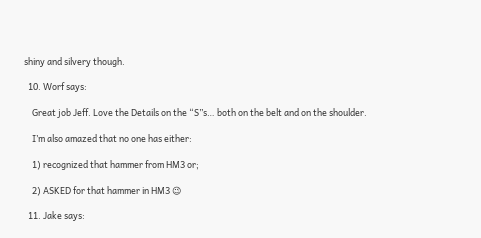shiny and silvery though.

  10. Worf says:

    Great job Jeff. Love the Details on the “S”s… both on the belt and on the shoulder.

    I’m also amazed that no one has either:

    1) recognized that hammer from HM3 or;

    2) ASKED for that hammer in HM3 😉

  11. Jake says: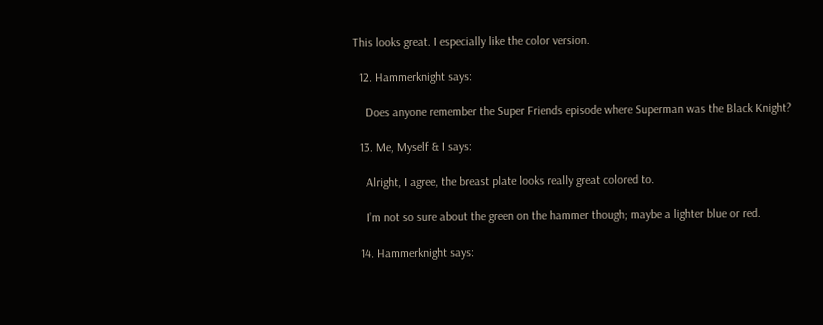This looks great. I especially like the color version.

  12. Hammerknight says:

    Does anyone remember the Super Friends episode where Superman was the Black Knight?

  13. Me, Myself & I says:

    Alright, I agree, the breast plate looks really great colored to.

    I’m not so sure about the green on the hammer though; maybe a lighter blue or red.

  14. Hammerknight says: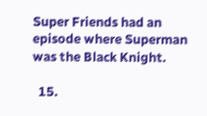Super Friends had an episode where Superman was the Black Knight.

  15.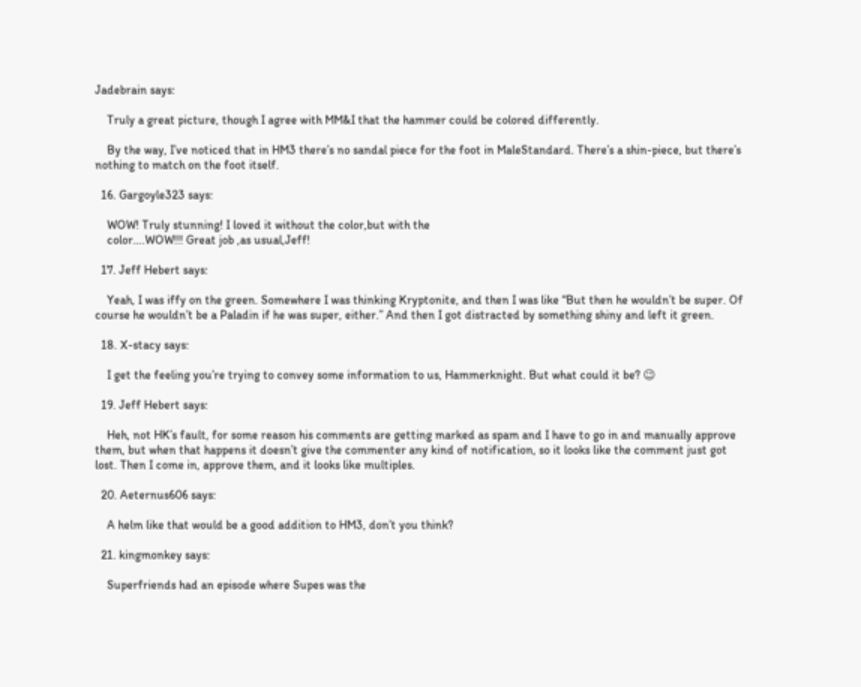Jadebrain says:

    Truly a great picture, though I agree with MM&I that the hammer could be colored differently.

    By the way, I’ve noticed that in HM3 there’s no sandal piece for the foot in MaleStandard. There’s a shin-piece, but there’s nothing to match on the foot itself.

  16. Gargoyle323 says:

    WOW! Truly stunning! I loved it without the color,but with the
    color….WOW!!! Great job ,as usual,Jeff!

  17. Jeff Hebert says:

    Yeah, I was iffy on the green. Somewhere I was thinking Kryptonite, and then I was like “But then he wouldn’t be super. Of course he wouldn’t be a Paladin if he was super, either.” And then I got distracted by something shiny and left it green.

  18. X-stacy says:

    I get the feeling you’re trying to convey some information to us, Hammerknight. But what could it be? 😉

  19. Jeff Hebert says:

    Heh, not HK’s fault, for some reason his comments are getting marked as spam and I have to go in and manually approve them, but when that happens it doesn’t give the commenter any kind of notification, so it looks like the comment just got lost. Then I come in, approve them, and it looks like multiples.

  20. Aeternus606 says:

    A helm like that would be a good addition to HM3, don’t you think?

  21. kingmonkey says:

    Superfriends had an episode where Supes was the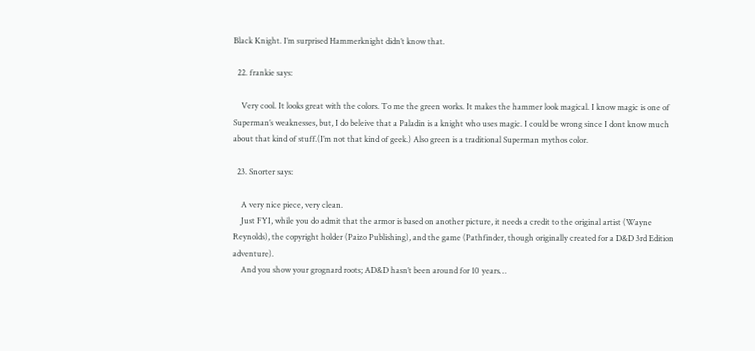Black Knight. I’m surprised Hammerknight didn’t know that.

  22. frankie says:

    Very cool. It looks great with the colors. To me the green works. It makes the hammer look magical. I know magic is one of Superman’s weaknesses, but, I do beleive that a Paladin is a knight who uses magic. I could be wrong since I dont know much about that kind of stuff.(I’m not that kind of geek.) Also green is a traditional Superman mythos color.

  23. Snorter says:

    A very nice piece, very clean.
    Just FYI, while you do admit that the armor is based on another picture, it needs a credit to the original artist (Wayne Reynolds), the copyright holder (Paizo Publishing), and the game (Pathfinder, though originally created for a D&D 3rd Edition adventure).
    And you show your grognard roots; AD&D hasn’t been around for 10 years…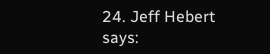24. Jeff Hebert says: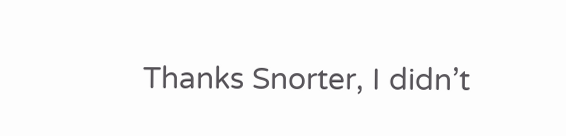Thanks Snorter, I didn’t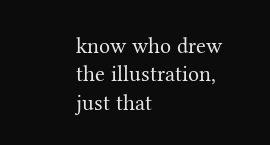know who drew the illustration, just that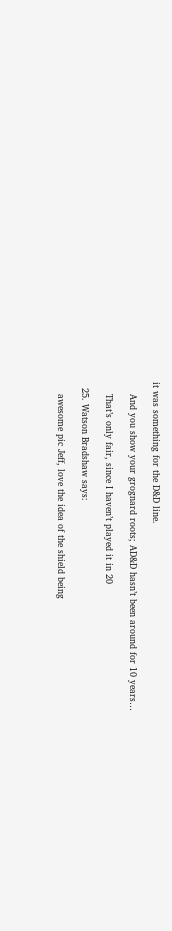it was something for the D&D line.

    And you show your grognard roots; AD&D hasn’t been around for 10 years…

    That’s only fair, since I haven’t played it in 20

  25. Watson Bradshaw says:

    awesome pic Jeff, love the idea of the shield being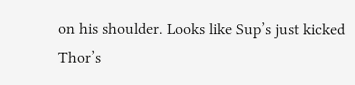on his shoulder. Looks like Sup’s just kicked Thor’s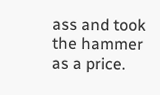ass and took the hammer as a price.